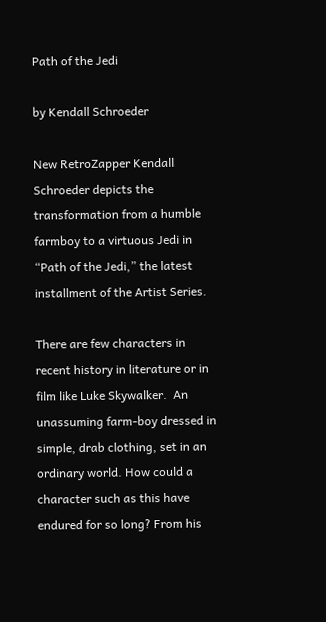Path of the Jedi

by Kendall Schroeder

New RetroZapper Kendall Schroeder depicts the transformation from a humble farmboy to a virtuous Jedi in “Path of the Jedi,” the latest installment of the Artist Series.

There are few characters in recent history in literature or in film like Luke Skywalker.  An unassuming farm-boy dressed in simple, drab clothing, set in an ordinary world. How could a character such as this have endured for so long? From his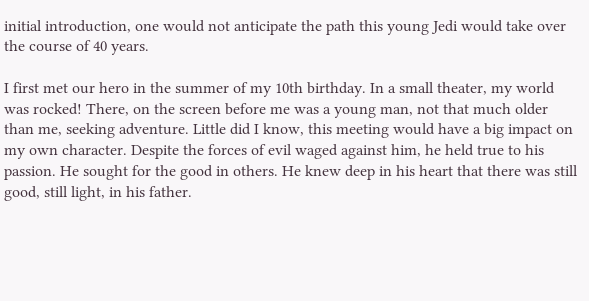initial introduction, one would not anticipate the path this young Jedi would take over the course of 40 years.

I first met our hero in the summer of my 10th birthday. In a small theater, my world was rocked! There, on the screen before me was a young man, not that much older than me, seeking adventure. Little did I know, this meeting would have a big impact on my own character. Despite the forces of evil waged against him, he held true to his passion. He sought for the good in others. He knew deep in his heart that there was still good, still light, in his father.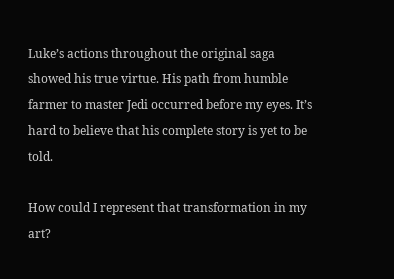Luke’s actions throughout the original saga showed his true virtue. His path from humble farmer to master Jedi occurred before my eyes. It’s hard to believe that his complete story is yet to be told.

How could I represent that transformation in my art?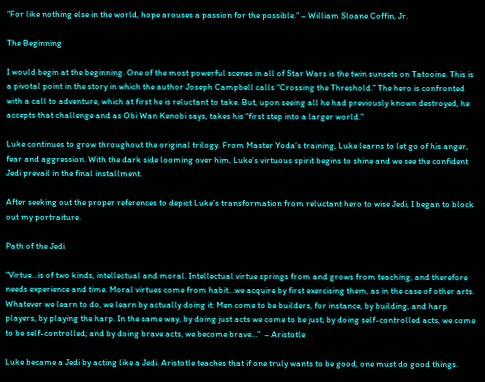“For like nothing else in the world, hope arouses a passion for the possible.” – William Sloane Coffin, Jr.

The Beginning

I would begin at the beginning. One of the most powerful scenes in all of Star Wars is the twin sunsets on Tatooine. This is a pivotal point in the story in which the author Joseph Campbell calls “Crossing the Threshold.” The hero is confronted with a call to adventure, which at first he is reluctant to take. But, upon seeing all he had previously known destroyed, he accepts that challenge and as Obi Wan Kenobi says, takes his “first step into a larger world.”

Luke continues to grow throughout the original trilogy. From Master Yoda’s training, Luke learns to let go of his anger, fear and aggression. With the dark side looming over him, Luke’s virtuous spirit begins to shine and we see the confident Jedi prevail in the final installment.

After seeking out the proper references to depict Luke’s transformation from reluctant hero to wise Jedi, I began to block out my portraiture.

Path of the Jedi

“Virtue…is of two kinds, intellectual and moral. Intellectual virtue springs from and grows from teaching, and therefore needs experience and time. Moral virtues come from habit…we acquire by first exercising them, as in the case of other arts. Whatever we learn to do, we learn by actually doing it: Men come to be builders, for instance, by building, and harp players, by playing the harp. In the same way, by doing just acts we come to be just; by doing self-controlled acts, we come to be self-controlled; and by doing brave acts, we become brave…”  – Aristotle

Luke became a Jedi by acting like a Jedi. Aristotle teaches that if one truly wants to be good, one must do good things.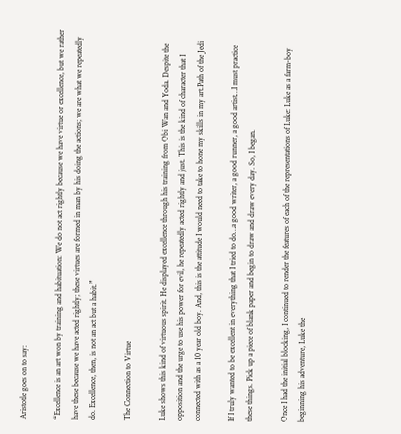Aristotle goes on to say:

“Excellence is an art won by training and habituation: We do not act rightly because we have virtue or excellence, but we rather have these because we have acted rightly; these virtues are formed in man by his doing the actions; we are what we repeatedly do. Excellence, then, is not an act but a habit.”

The Connection to Virtue

Luke shows this kind of virtuous spirit. He displayed excellence through his training from Obi Wan and Yoda. Despite the opposition and the urge to use his power for evil, he repeatedly acted rightly and just. This is the kind of character that I connected with as a 10 year old boy. And, this is the attitude I would need to take to hone my skills in my art.Path of the Jedi

If I truly wanted to be excellent in everything that I tried to do…a good writer, a good runner, a good artist…I must practice these things. Pick up a piece of blank paper and begin to draw and draw every day. So, I began.

Once I had the initial blocking, I continued to render the features of each of the representations of Luke: Luke as a farm-boy beginning his adventure, Luke the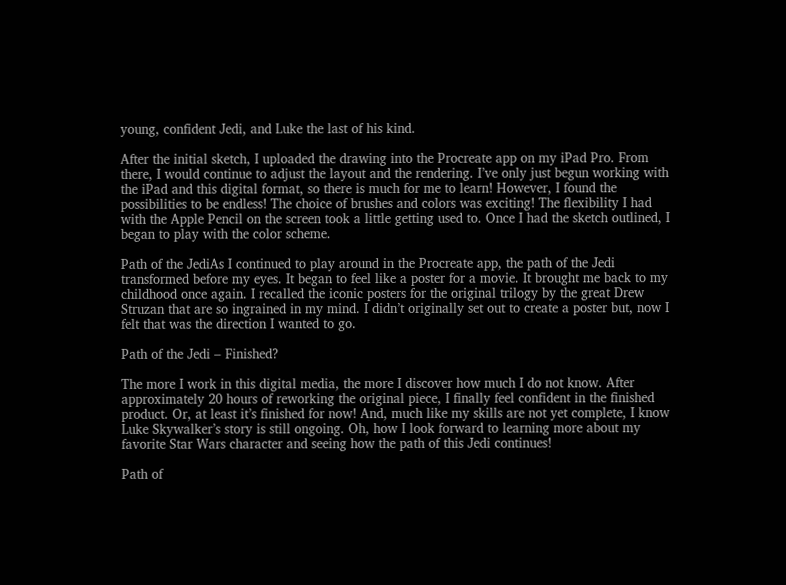young, confident Jedi, and Luke the last of his kind.

After the initial sketch, I uploaded the drawing into the Procreate app on my iPad Pro. From there, I would continue to adjust the layout and the rendering. I’ve only just begun working with the iPad and this digital format, so there is much for me to learn! However, I found the possibilities to be endless! The choice of brushes and colors was exciting! The flexibility I had with the Apple Pencil on the screen took a little getting used to. Once I had the sketch outlined, I began to play with the color scheme.

Path of the JediAs I continued to play around in the Procreate app, the path of the Jedi transformed before my eyes. It began to feel like a poster for a movie. It brought me back to my childhood once again. I recalled the iconic posters for the original trilogy by the great Drew Struzan that are so ingrained in my mind. I didn’t originally set out to create a poster but, now I felt that was the direction I wanted to go.

Path of the Jedi – Finished?

The more I work in this digital media, the more I discover how much I do not know. After approximately 20 hours of reworking the original piece, I finally feel confident in the finished product. Or, at least it’s finished for now! And, much like my skills are not yet complete, I know Luke Skywalker’s story is still ongoing. Oh, how I look forward to learning more about my favorite Star Wars character and seeing how the path of this Jedi continues!

Path of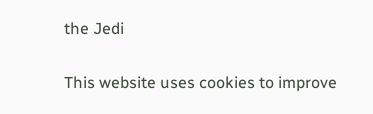the Jedi


This website uses cookies to improve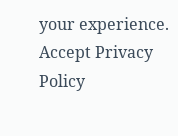your experience. Accept Privacy Policy